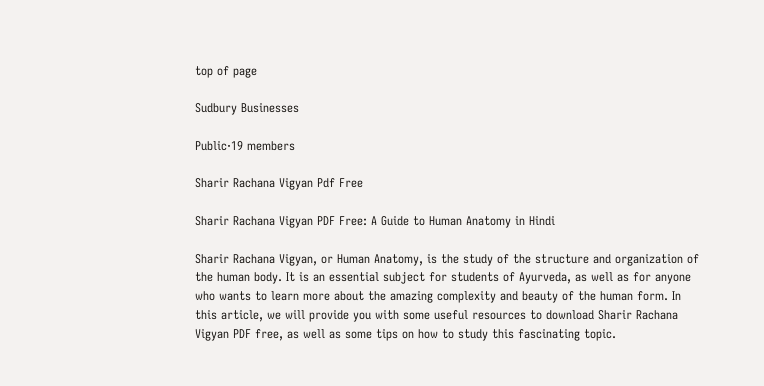top of page

Sudbury Businesses

Public·19 members

Sharir Rachana Vigyan Pdf Free

Sharir Rachana Vigyan PDF Free: A Guide to Human Anatomy in Hindi

Sharir Rachana Vigyan, or Human Anatomy, is the study of the structure and organization of the human body. It is an essential subject for students of Ayurveda, as well as for anyone who wants to learn more about the amazing complexity and beauty of the human form. In this article, we will provide you with some useful resources to download Sharir Rachana Vigyan PDF free, as well as some tips on how to study this fascinating topic.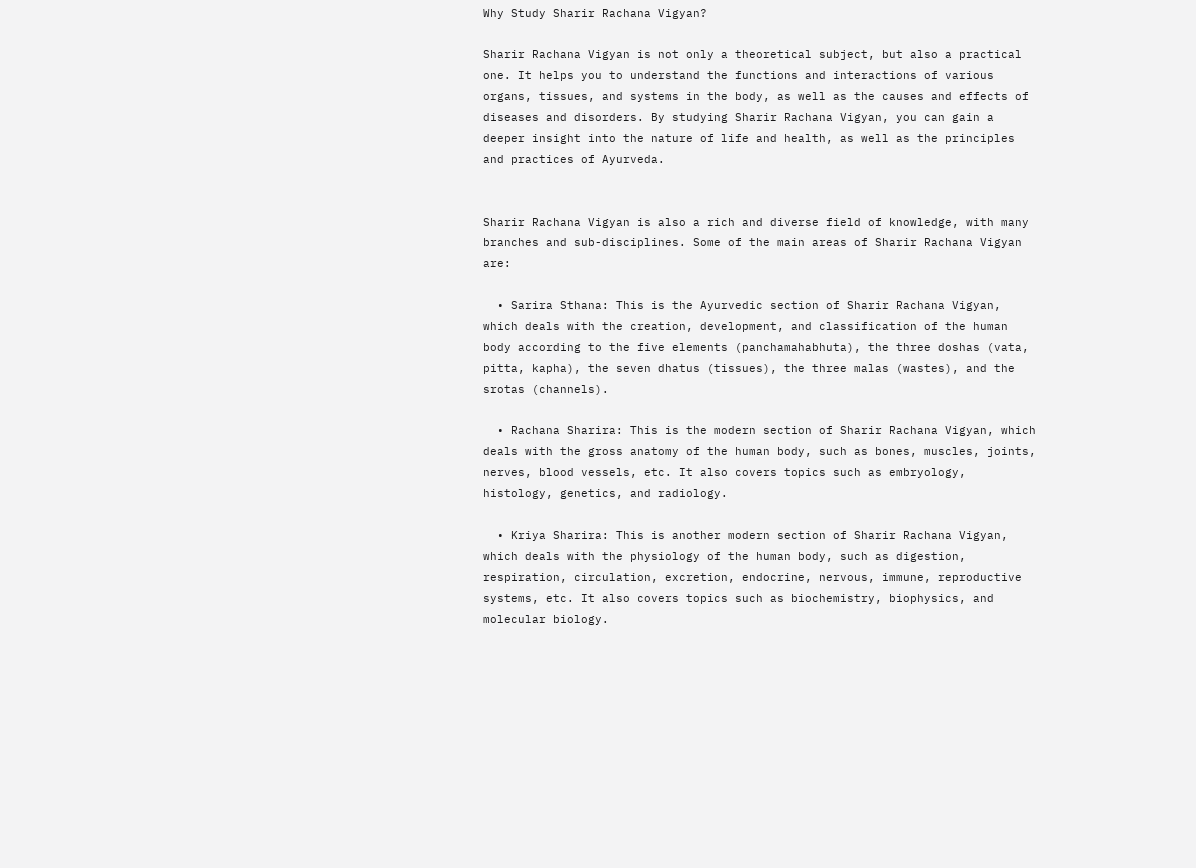Why Study Sharir Rachana Vigyan?

Sharir Rachana Vigyan is not only a theoretical subject, but also a practical one. It helps you to understand the functions and interactions of various organs, tissues, and systems in the body, as well as the causes and effects of diseases and disorders. By studying Sharir Rachana Vigyan, you can gain a deeper insight into the nature of life and health, as well as the principles and practices of Ayurveda.


Sharir Rachana Vigyan is also a rich and diverse field of knowledge, with many branches and sub-disciplines. Some of the main areas of Sharir Rachana Vigyan are:

  • Sarira Sthana: This is the Ayurvedic section of Sharir Rachana Vigyan, which deals with the creation, development, and classification of the human body according to the five elements (panchamahabhuta), the three doshas (vata, pitta, kapha), the seven dhatus (tissues), the three malas (wastes), and the srotas (channels).

  • Rachana Sharira: This is the modern section of Sharir Rachana Vigyan, which deals with the gross anatomy of the human body, such as bones, muscles, joints, nerves, blood vessels, etc. It also covers topics such as embryology, histology, genetics, and radiology.

  • Kriya Sharira: This is another modern section of Sharir Rachana Vigyan, which deals with the physiology of the human body, such as digestion, respiration, circulation, excretion, endocrine, nervous, immune, reproductive systems, etc. It also covers topics such as biochemistry, biophysics, and molecular biology.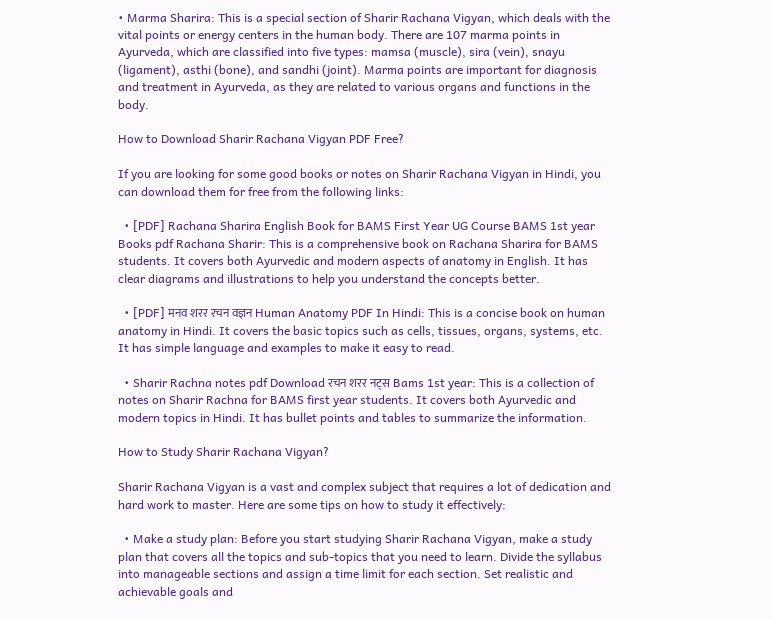• Marma Sharira: This is a special section of Sharir Rachana Vigyan, which deals with the vital points or energy centers in the human body. There are 107 marma points in Ayurveda, which are classified into five types: mamsa (muscle), sira (vein), snayu (ligament), asthi (bone), and sandhi (joint). Marma points are important for diagnosis and treatment in Ayurveda, as they are related to various organs and functions in the body.

How to Download Sharir Rachana Vigyan PDF Free?

If you are looking for some good books or notes on Sharir Rachana Vigyan in Hindi, you can download them for free from the following links:

  • [PDF] Rachana Sharira English Book for BAMS First Year UG Course BAMS 1st year Books pdf Rachana Sharir: This is a comprehensive book on Rachana Sharira for BAMS students. It covers both Ayurvedic and modern aspects of anatomy in English. It has clear diagrams and illustrations to help you understand the concepts better.

  • [PDF] मनव शरर रचन वज्ञन Human Anatomy PDF In Hindi: This is a concise book on human anatomy in Hindi. It covers the basic topics such as cells, tissues, organs, systems, etc. It has simple language and examples to make it easy to read.

  • Sharir Rachna notes pdf Download रचन शरर नट्स Bams 1st year: This is a collection of notes on Sharir Rachna for BAMS first year students. It covers both Ayurvedic and modern topics in Hindi. It has bullet points and tables to summarize the information.

How to Study Sharir Rachana Vigyan?

Sharir Rachana Vigyan is a vast and complex subject that requires a lot of dedication and hard work to master. Here are some tips on how to study it effectively:

  • Make a study plan: Before you start studying Sharir Rachana Vigyan, make a study plan that covers all the topics and sub-topics that you need to learn. Divide the syllabus into manageable sections and assign a time limit for each section. Set realistic and achievable goals and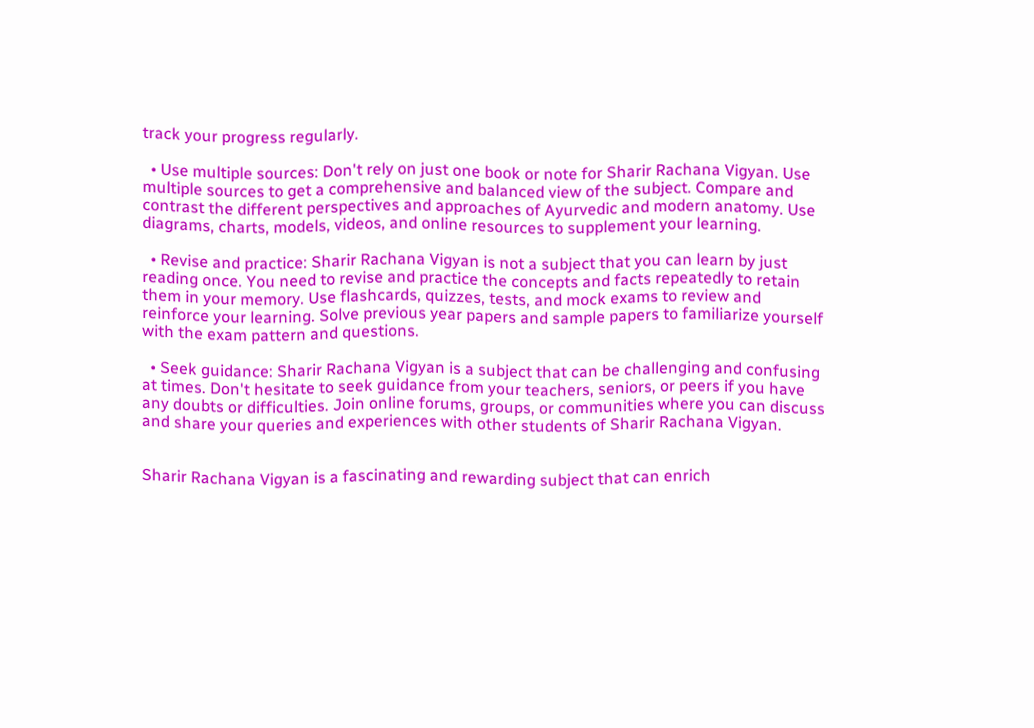track your progress regularly.

  • Use multiple sources: Don't rely on just one book or note for Sharir Rachana Vigyan. Use multiple sources to get a comprehensive and balanced view of the subject. Compare and contrast the different perspectives and approaches of Ayurvedic and modern anatomy. Use diagrams, charts, models, videos, and online resources to supplement your learning.

  • Revise and practice: Sharir Rachana Vigyan is not a subject that you can learn by just reading once. You need to revise and practice the concepts and facts repeatedly to retain them in your memory. Use flashcards, quizzes, tests, and mock exams to review and reinforce your learning. Solve previous year papers and sample papers to familiarize yourself with the exam pattern and questions.

  • Seek guidance: Sharir Rachana Vigyan is a subject that can be challenging and confusing at times. Don't hesitate to seek guidance from your teachers, seniors, or peers if you have any doubts or difficulties. Join online forums, groups, or communities where you can discuss and share your queries and experiences with other students of Sharir Rachana Vigyan.


Sharir Rachana Vigyan is a fascinating and rewarding subject that can enrich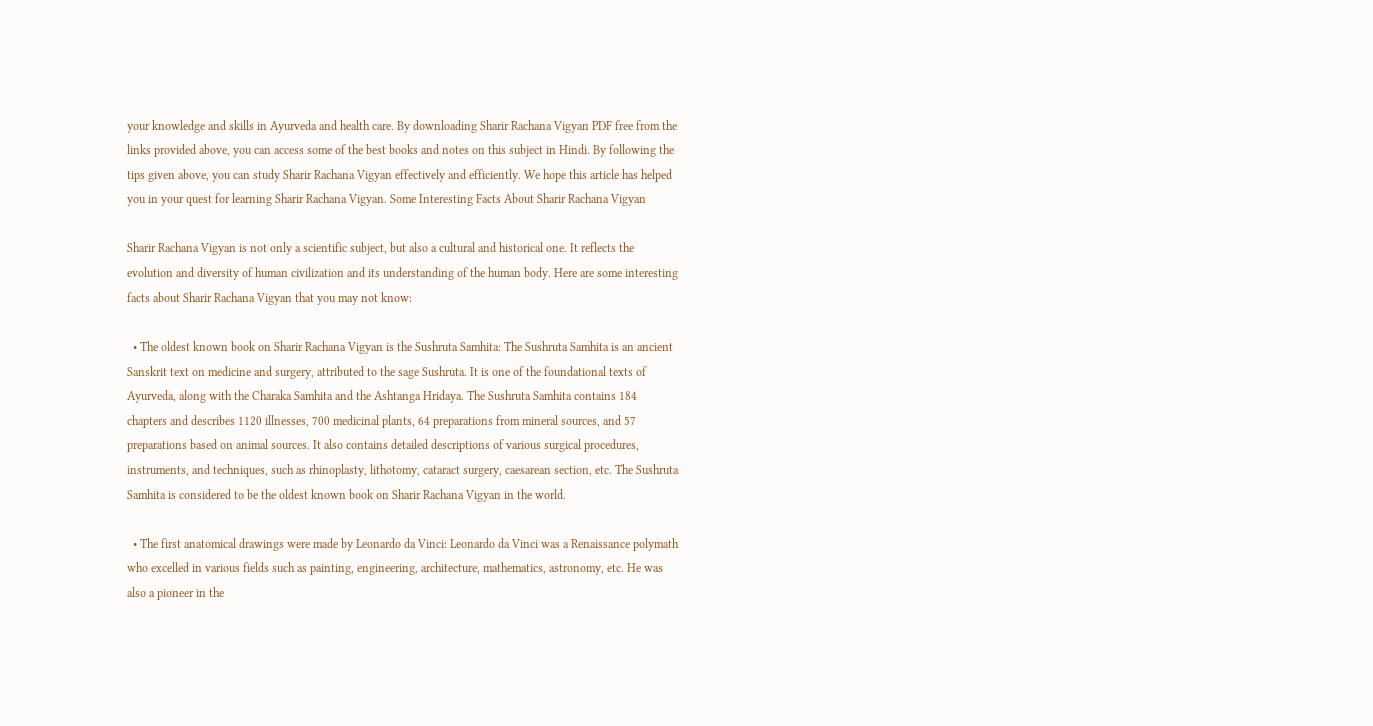your knowledge and skills in Ayurveda and health care. By downloading Sharir Rachana Vigyan PDF free from the links provided above, you can access some of the best books and notes on this subject in Hindi. By following the tips given above, you can study Sharir Rachana Vigyan effectively and efficiently. We hope this article has helped you in your quest for learning Sharir Rachana Vigyan. Some Interesting Facts About Sharir Rachana Vigyan

Sharir Rachana Vigyan is not only a scientific subject, but also a cultural and historical one. It reflects the evolution and diversity of human civilization and its understanding of the human body. Here are some interesting facts about Sharir Rachana Vigyan that you may not know:

  • The oldest known book on Sharir Rachana Vigyan is the Sushruta Samhita: The Sushruta Samhita is an ancient Sanskrit text on medicine and surgery, attributed to the sage Sushruta. It is one of the foundational texts of Ayurveda, along with the Charaka Samhita and the Ashtanga Hridaya. The Sushruta Samhita contains 184 chapters and describes 1120 illnesses, 700 medicinal plants, 64 preparations from mineral sources, and 57 preparations based on animal sources. It also contains detailed descriptions of various surgical procedures, instruments, and techniques, such as rhinoplasty, lithotomy, cataract surgery, caesarean section, etc. The Sushruta Samhita is considered to be the oldest known book on Sharir Rachana Vigyan in the world.

  • The first anatomical drawings were made by Leonardo da Vinci: Leonardo da Vinci was a Renaissance polymath who excelled in various fields such as painting, engineering, architecture, mathematics, astronomy, etc. He was also a pioneer in the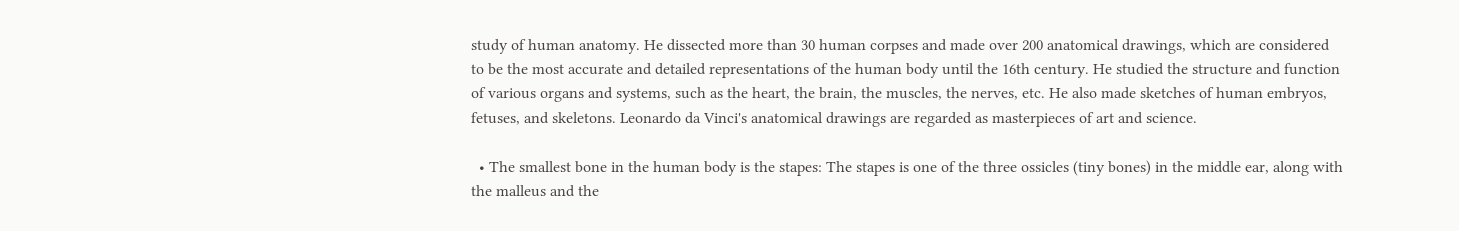study of human anatomy. He dissected more than 30 human corpses and made over 200 anatomical drawings, which are considered to be the most accurate and detailed representations of the human body until the 16th century. He studied the structure and function of various organs and systems, such as the heart, the brain, the muscles, the nerves, etc. He also made sketches of human embryos, fetuses, and skeletons. Leonardo da Vinci's anatomical drawings are regarded as masterpieces of art and science.

  • The smallest bone in the human body is the stapes: The stapes is one of the three ossicles (tiny bones) in the middle ear, along with the malleus and the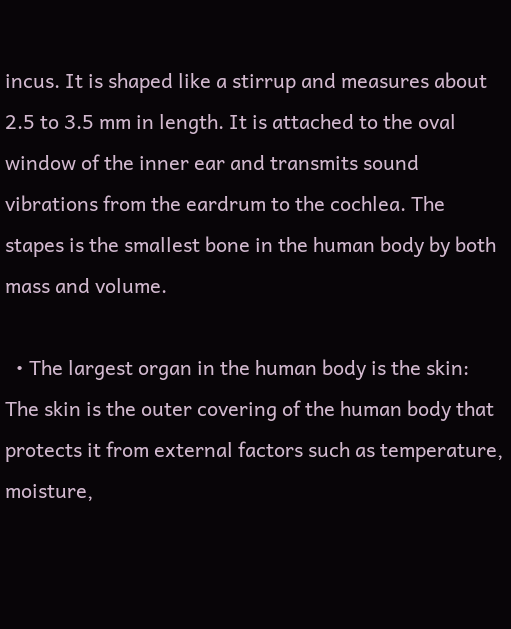incus. It is shaped like a stirrup and measures about 2.5 to 3.5 mm in length. It is attached to the oval window of the inner ear and transmits sound vibrations from the eardrum to the cochlea. The stapes is the smallest bone in the human body by both mass and volume.

  • The largest organ in the human body is the skin: The skin is the outer covering of the human body that protects it from external factors such as temperature, moisture,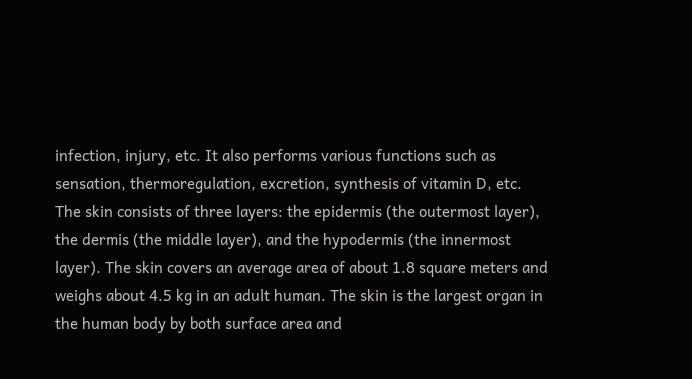infection, injury, etc. It also performs various functions such as sensation, thermoregulation, excretion, synthesis of vitamin D, etc. The skin consists of three layers: the epidermis (the outermost layer), the dermis (the middle layer), and the hypodermis (the innermost layer). The skin covers an average area of about 1.8 square meters and weighs about 4.5 kg in an adult human. The skin is the largest organ in the human body by both surface area and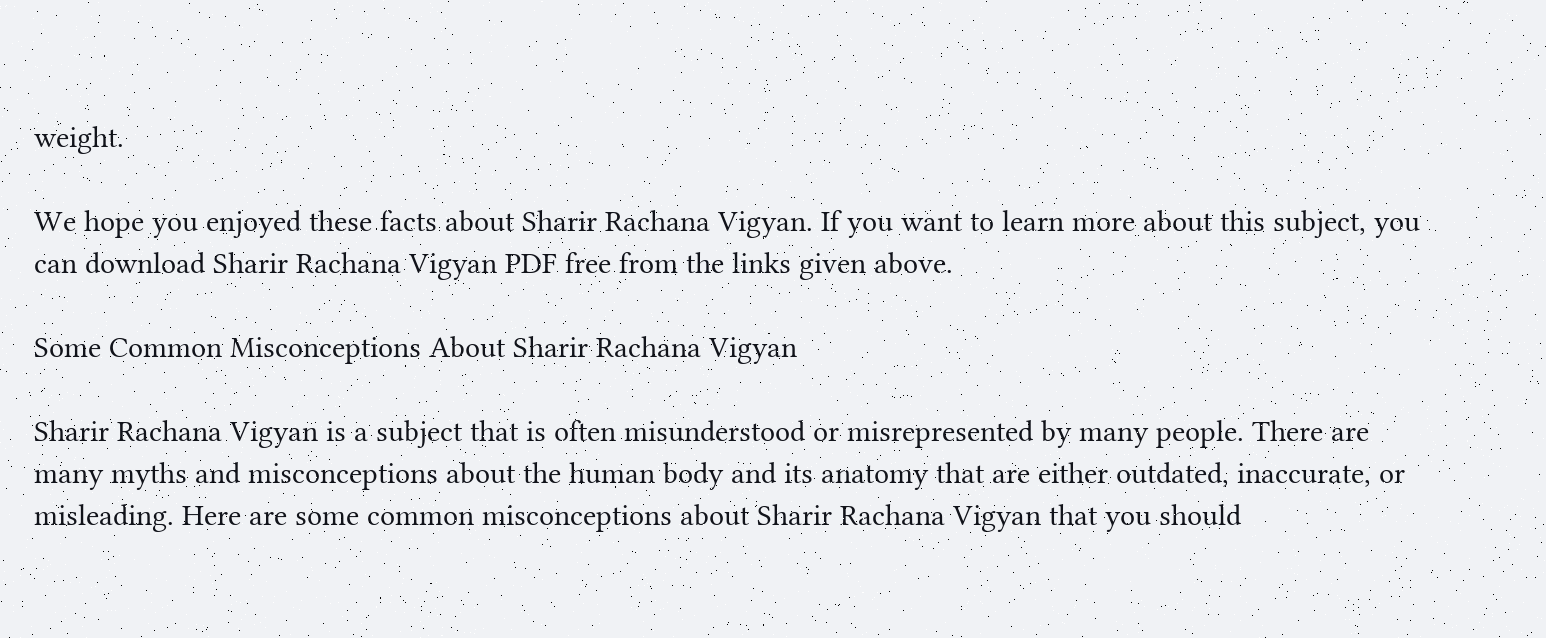weight.

We hope you enjoyed these facts about Sharir Rachana Vigyan. If you want to learn more about this subject, you can download Sharir Rachana Vigyan PDF free from the links given above.

Some Common Misconceptions About Sharir Rachana Vigyan

Sharir Rachana Vigyan is a subject that is often misunderstood or misrepresented by many people. There are many myths and misconceptions about the human body and its anatomy that are either outdated, inaccurate, or misleading. Here are some common misconceptions about Sharir Rachana Vigyan that you should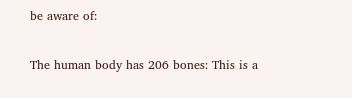be aware of:

The human body has 206 bones: This is a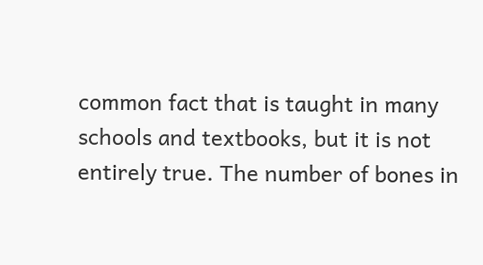common fact that is taught in many schools and textbooks, but it is not entirely true. The number of bones in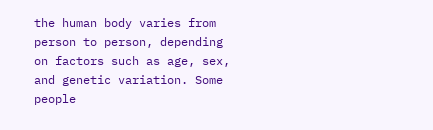the human body varies from person to person, depending on factors such as age, sex, and genetic variation. Some people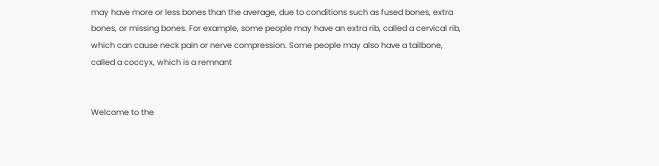may have more or less bones than the average, due to conditions such as fused bones, extra bones, or missing bones. For example, some people may have an extra rib, called a cervical rib, which can cause neck pain or nerve compression. Some people may also have a tailbone, called a coccyx, which is a remnant


Welcome to the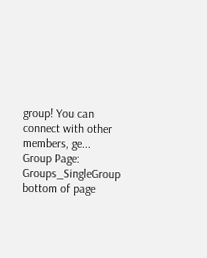group! You can connect with other members, ge...
Group Page: Groups_SingleGroup
bottom of page